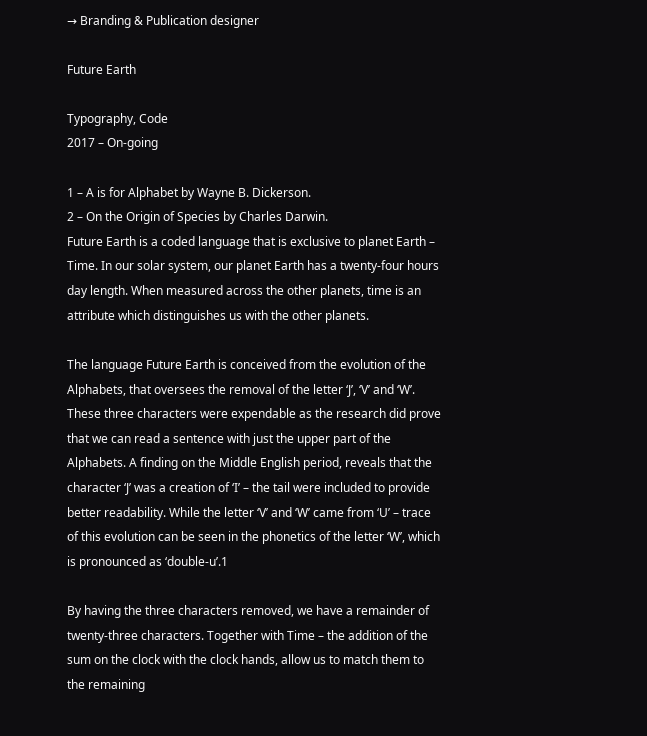→ Branding & Publication designer

Future Earth

Typography, Code
2017 – On-going

1 – A is for Alphabet by Wayne B. Dickerson.
2 – On the Origin of Species by Charles Darwin.
Future Earth is a coded language that is exclusive to planet Earth – Time. In our solar system, our planet Earth has a twenty-four hours day length. When measured across the other planets, time is an attribute which distinguishes us with the other planets.

The language Future Earth is conceived from the evolution of the Alphabets, that oversees the removal of the letter ‘J’, ‘V’ and ‘W’. These three characters were expendable as the research did prove that we can read a sentence with just the upper part of the Alphabets. A finding on the Middle English period, reveals that the character ‘J’ was a creation of ‘I’ – the tail were included to provide better readability. While the letter ‘V’ and ‘W’ came from ‘U’ – trace of this evolution can be seen in the phonetics of the letter ‘W’, which is pronounced as ‘double-u’.1

By having the three characters removed, we have a remainder of twenty-three characters. Together with Time – the addition of the sum on the clock with the clock hands, allow us to match them to the remaining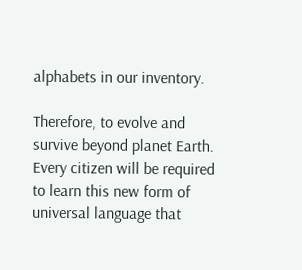alphabets in our inventory.

Therefore, to evolve and survive beyond planet Earth. Every citizen will be required to learn this new form of universal language that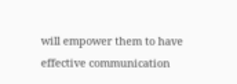will empower them to have effective communication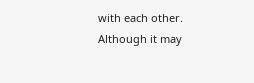with each other. Although it may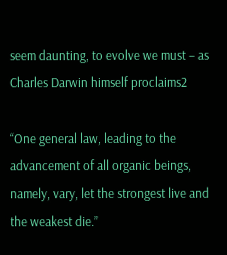seem daunting, to evolve we must – as Charles Darwin himself proclaims2

“One general law, leading to the advancement of all organic beings, namely, vary, let the strongest live and the weakest die.”